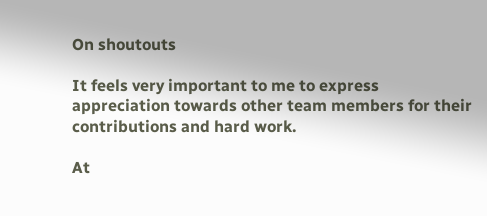On shoutouts

It feels very important to me to express appreciation towards other team members for their contributions and hard work.

At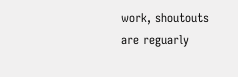work, shoutouts are reguarly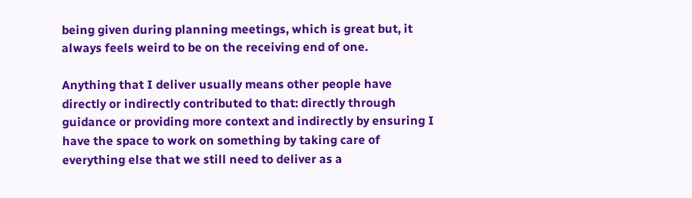being given during planning meetings, which is great but, it always feels weird to be on the receiving end of one.

Anything that I deliver usually means other people have directly or indirectly contributed to that: directly through guidance or providing more context and indirectly by ensuring I have the space to work on something by taking care of everything else that we still need to deliver as a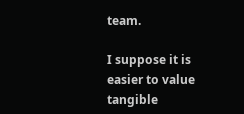team.

I suppose it is easier to value tangible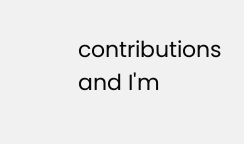contributions and I'm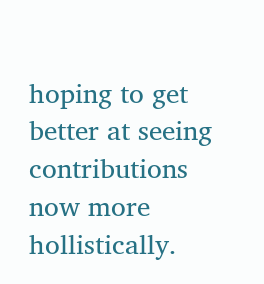hoping to get better at seeing contributions now more hollistically.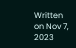Written on Nov 7, 2023